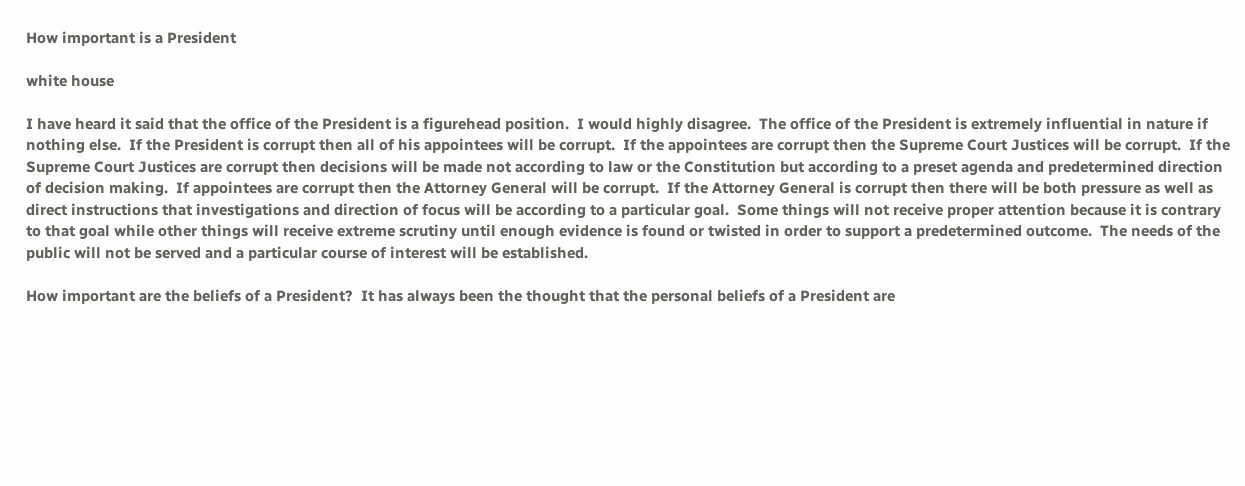How important is a President

white house

I have heard it said that the office of the President is a figurehead position.  I would highly disagree.  The office of the President is extremely influential in nature if nothing else.  If the President is corrupt then all of his appointees will be corrupt.  If the appointees are corrupt then the Supreme Court Justices will be corrupt.  If the Supreme Court Justices are corrupt then decisions will be made not according to law or the Constitution but according to a preset agenda and predetermined direction of decision making.  If appointees are corrupt then the Attorney General will be corrupt.  If the Attorney General is corrupt then there will be both pressure as well as direct instructions that investigations and direction of focus will be according to a particular goal.  Some things will not receive proper attention because it is contrary to that goal while other things will receive extreme scrutiny until enough evidence is found or twisted in order to support a predetermined outcome.  The needs of the public will not be served and a particular course of interest will be established.

How important are the beliefs of a President?  It has always been the thought that the personal beliefs of a President are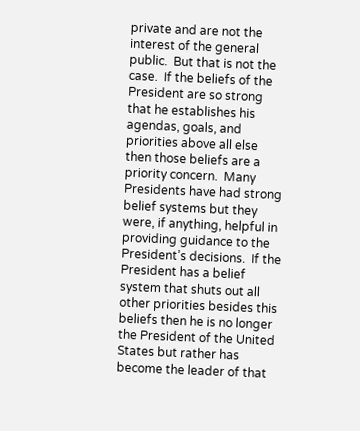private and are not the interest of the general public.  But that is not the case.  If the beliefs of the President are so strong that he establishes his agendas, goals, and priorities above all else then those beliefs are a priority concern.  Many Presidents have had strong belief systems but they were, if anything, helpful in providing guidance to the President’s decisions.  If the President has a belief system that shuts out all other priorities besides this beliefs then he is no longer the President of the United States but rather has become the leader of that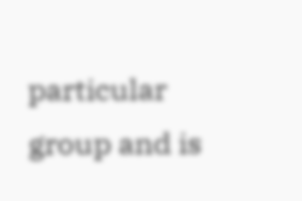particular group and is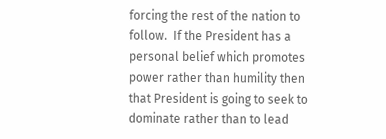forcing the rest of the nation to follow.  If the President has a personal belief which promotes power rather than humility then that President is going to seek to dominate rather than to lead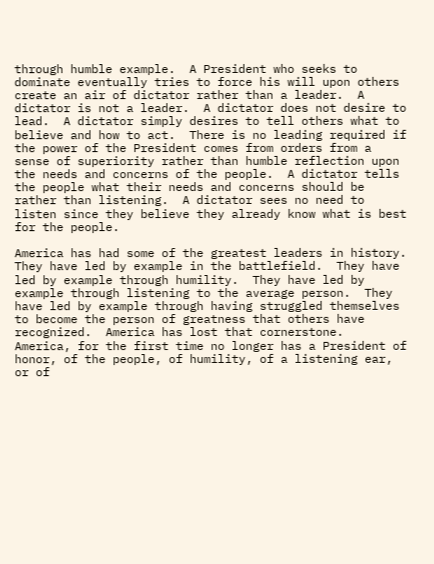through humble example.  A President who seeks to dominate eventually tries to force his will upon others create an air of dictator rather than a leader.  A dictator is not a leader.  A dictator does not desire to lead.  A dictator simply desires to tell others what to believe and how to act.  There is no leading required if the power of the President comes from orders from a sense of superiority rather than humble reflection upon the needs and concerns of the people.  A dictator tells the people what their needs and concerns should be rather than listening.  A dictator sees no need to listen since they believe they already know what is best for the people.

America has had some of the greatest leaders in history.  They have led by example in the battlefield.  They have led by example through humility.  They have led by example through listening to the average person.  They have led by example through having struggled themselves to become the person of greatness that others have recognized.  America has lost that cornerstone.  America, for the first time no longer has a President of honor, of the people, of humility, of a listening ear, or of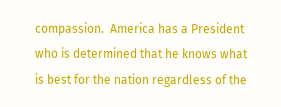compassion.  America has a President who is determined that he knows what is best for the nation regardless of the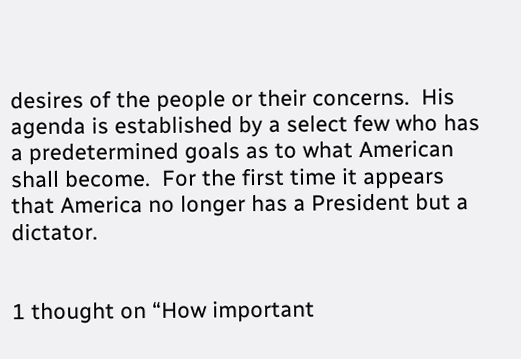desires of the people or their concerns.  His agenda is established by a select few who has a predetermined goals as to what American shall become.  For the first time it appears that America no longer has a President but a dictator.


1 thought on “How important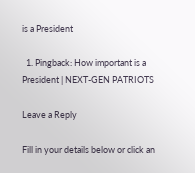is a President

  1. Pingback: How important is a President | NEXT-GEN PATRIOTS

Leave a Reply

Fill in your details below or click an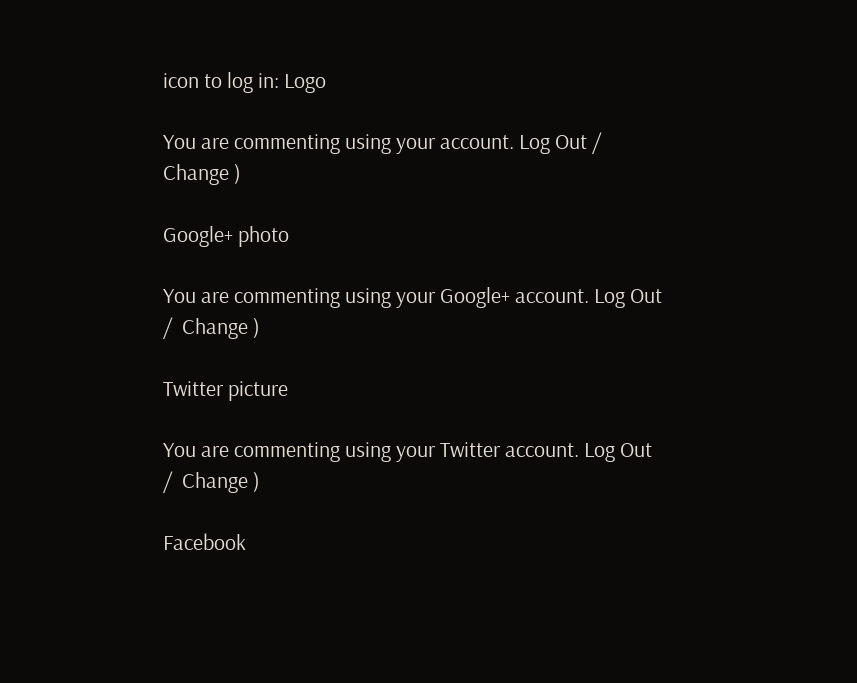icon to log in: Logo

You are commenting using your account. Log Out /  Change )

Google+ photo

You are commenting using your Google+ account. Log Out /  Change )

Twitter picture

You are commenting using your Twitter account. Log Out /  Change )

Facebook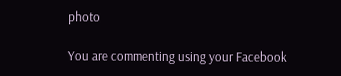photo

You are commenting using your Facebook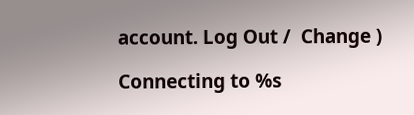account. Log Out /  Change )

Connecting to %s